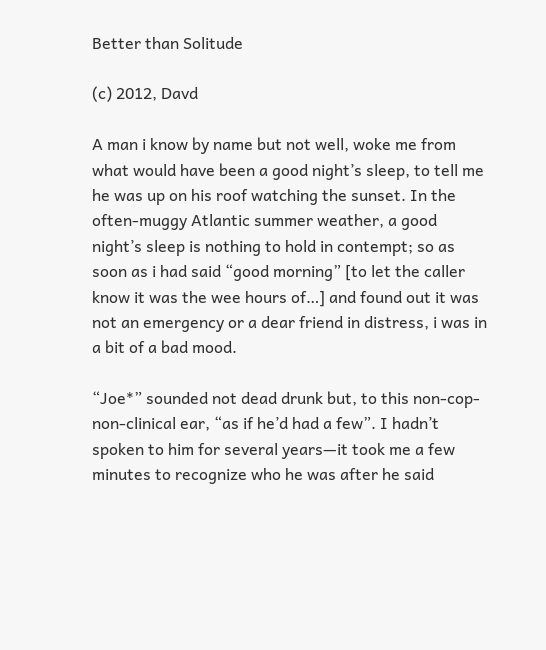Better than Solitude

(c) 2012, Davd

A man i know by name but not well, woke me from what would have been a good night’s sleep, to tell me he was up on his roof watching the sunset. In the often-muggy Atlantic summer weather, a good night’s sleep is nothing to hold in contempt; so as soon as i had said “good morning” [to let the caller know it was the wee hours of…] and found out it was not an emergency or a dear friend in distress, i was in a bit of a bad mood.

“Joe*” sounded not dead drunk but, to this non-cop-non-clinical ear, “as if he’d had a few”. I hadn’t spoken to him for several years—it took me a few minutes to recognize who he was after he said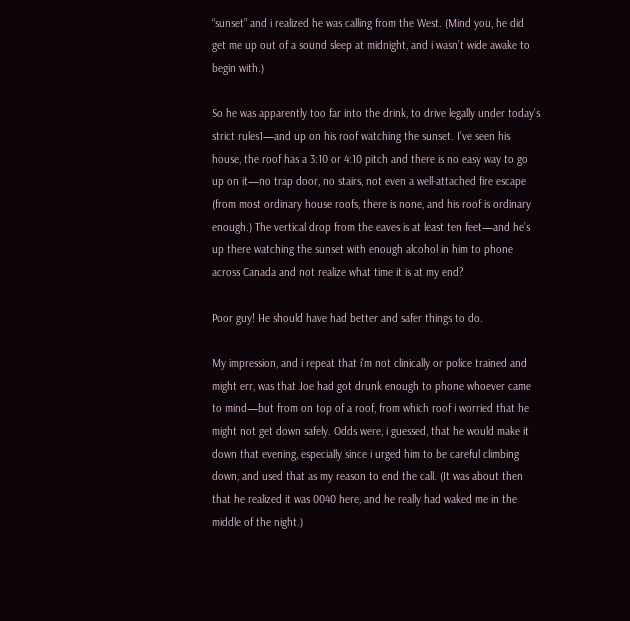“sunset” and i realized he was calling from the West. (Mind you, he did get me up out of a sound sleep at midnight, and i wasn’t wide awake to begin with.)

So he was apparently too far into the drink, to drive legally under today’s strict rules1—and up on his roof watching the sunset. I’ve seen his house, the roof has a 3:10 or 4:10 pitch and there is no easy way to go up on it—no trap door, no stairs, not even a well-attached fire escape (from most ordinary house roofs, there is none, and his roof is ordinary enough.) The vertical drop from the eaves is at least ten feet—and he’s up there watching the sunset with enough alcohol in him to phone across Canada and not realize what time it is at my end?

Poor guy! He should have had better and safer things to do.

My impression, and i repeat that i’m not clinically or police trained and might err, was that Joe had got drunk enough to phone whoever came to mind—but from on top of a roof, from which roof i worried that he might not get down safely. Odds were, i guessed, that he would make it down that evening, especially since i urged him to be careful climbing down, and used that as my reason to end the call. (It was about then that he realized it was 0040 here, and he really had waked me in the middle of the night.)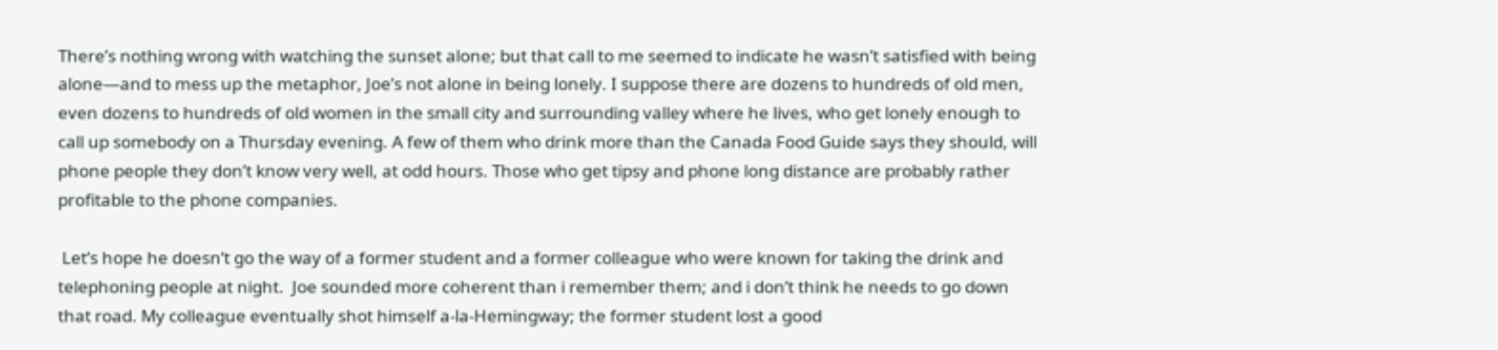There’s nothing wrong with watching the sunset alone; but that call to me seemed to indicate he wasn’t satisfied with being alone—and to mess up the metaphor, Joe’s not alone in being lonely. I suppose there are dozens to hundreds of old men, even dozens to hundreds of old women in the small city and surrounding valley where he lives, who get lonely enough to call up somebody on a Thursday evening. A few of them who drink more than the Canada Food Guide says they should, will phone people they don’t know very well, at odd hours. Those who get tipsy and phone long distance are probably rather profitable to the phone companies.

 Let’s hope he doesn’t go the way of a former student and a former colleague who were known for taking the drink and telephoning people at night.  Joe sounded more coherent than i remember them; and i don’t think he needs to go down that road. My colleague eventually shot himself a-la-Hemingway; the former student lost a good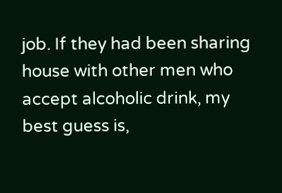job. If they had been sharing house with other men who accept alcoholic drink, my best guess is,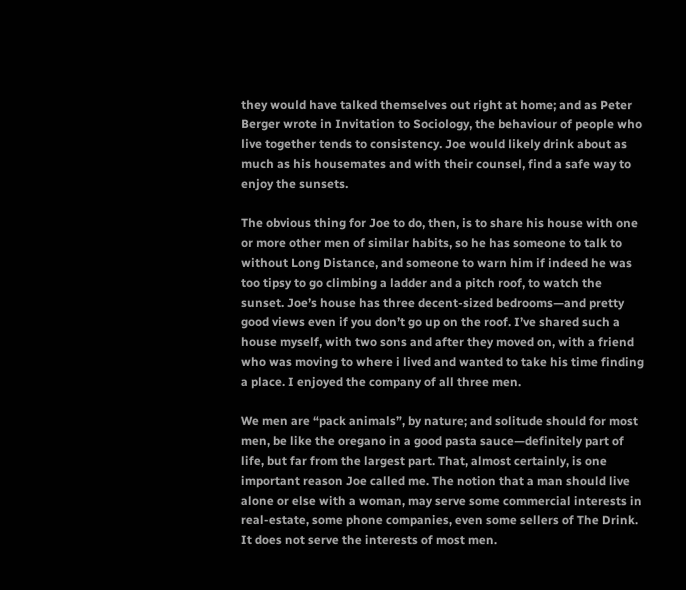they would have talked themselves out right at home; and as Peter Berger wrote in Invitation to Sociology, the behaviour of people who live together tends to consistency. Joe would likely drink about as much as his housemates and with their counsel, find a safe way to enjoy the sunsets.

The obvious thing for Joe to do, then, is to share his house with one or more other men of similar habits, so he has someone to talk to without Long Distance, and someone to warn him if indeed he was too tipsy to go climbing a ladder and a pitch roof, to watch the sunset. Joe’s house has three decent-sized bedrooms—and pretty good views even if you don’t go up on the roof. I’ve shared such a house myself, with two sons and after they moved on, with a friend who was moving to where i lived and wanted to take his time finding a place. I enjoyed the company of all three men.

We men are “pack animals”, by nature; and solitude should for most men, be like the oregano in a good pasta sauce—definitely part of life, but far from the largest part. That, almost certainly, is one important reason Joe called me. The notion that a man should live alone or else with a woman, may serve some commercial interests in real-estate, some phone companies, even some sellers of The Drink. It does not serve the interests of most men.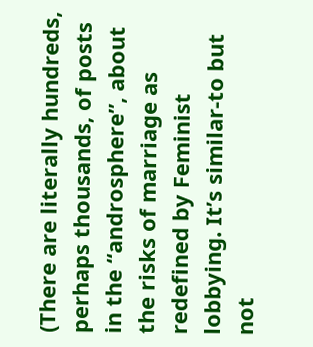(There are literally hundreds, perhaps thousands, of posts in the “androsphere”, about the risks of marriage as redefined by Feminist lobbying. It’s similar-to but not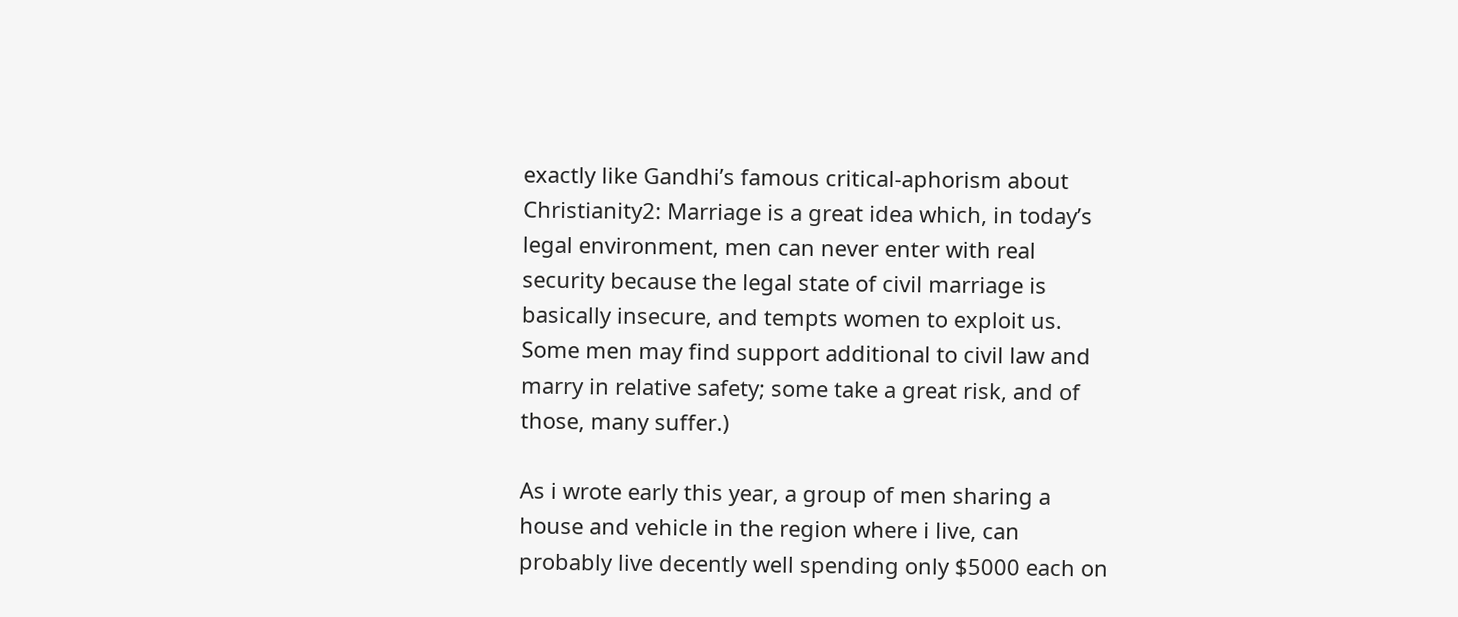exactly like Gandhi’s famous critical-aphorism about Christianity2: Marriage is a great idea which, in today’s legal environment, men can never enter with real security because the legal state of civil marriage is basically insecure, and tempts women to exploit us. Some men may find support additional to civil law and marry in relative safety; some take a great risk, and of those, many suffer.)

As i wrote early this year, a group of men sharing a house and vehicle in the region where i live, can probably live decently well spending only $5000 each on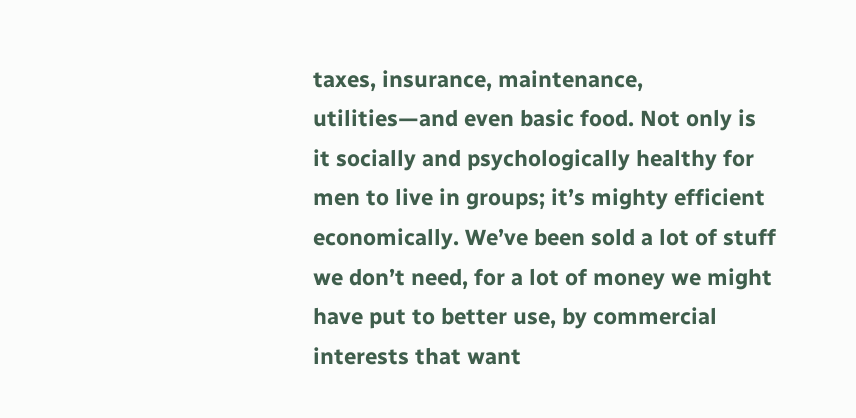taxes, insurance, maintenance, utilities—and even basic food. Not only is it socially and psychologically healthy for men to live in groups; it’s mighty efficient economically. We’ve been sold a lot of stuff we don’t need, for a lot of money we might have put to better use, by commercial interests that want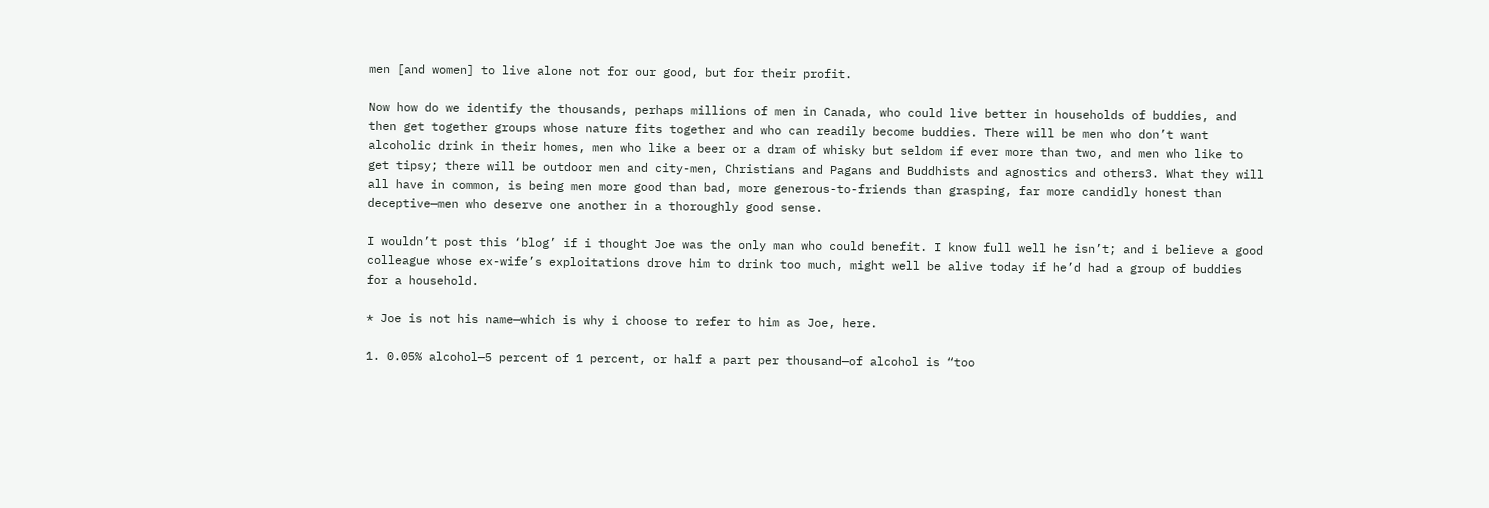men [and women] to live alone not for our good, but for their profit.

Now how do we identify the thousands, perhaps millions of men in Canada, who could live better in households of buddies, and then get together groups whose nature fits together and who can readily become buddies. There will be men who don’t want alcoholic drink in their homes, men who like a beer or a dram of whisky but seldom if ever more than two, and men who like to get tipsy; there will be outdoor men and city-men, Christians and Pagans and Buddhists and agnostics and others3. What they will all have in common, is being men more good than bad, more generous-to-friends than grasping, far more candidly honest than
deceptive—men who deserve one another in a thoroughly good sense.

I wouldn’t post this ‘blog’ if i thought Joe was the only man who could benefit. I know full well he isn’t; and i believe a good colleague whose ex-wife’s exploitations drove him to drink too much, might well be alive today if he’d had a group of buddies for a household.

* Joe is not his name—which is why i choose to refer to him as Joe, here.

1. 0.05% alcohol—5 percent of 1 percent, or half a part per thousand—of alcohol is “too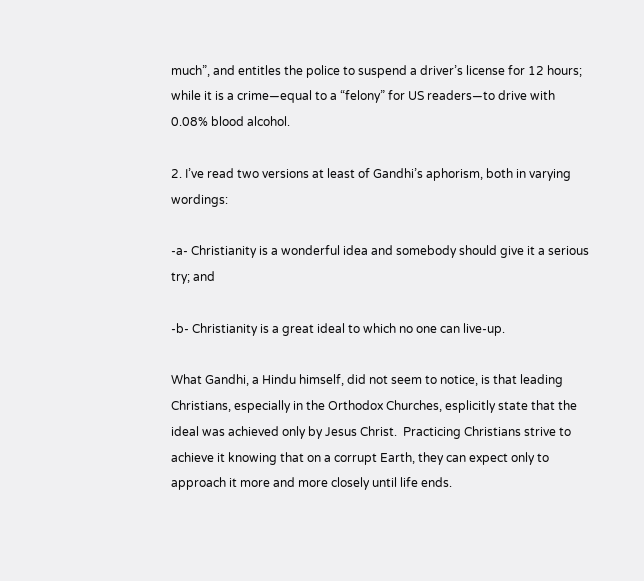much”, and entitles the police to suspend a driver’s license for 12 hours; while it is a crime—equal to a “felony” for US readers—to drive with 0.08% blood alcohol.

2. I’ve read two versions at least of Gandhi’s aphorism, both in varying wordings:

-a- Christianity is a wonderful idea and somebody should give it a serious try; and

-b- Christianity is a great ideal to which no one can live-up.

What Gandhi, a Hindu himself, did not seem to notice, is that leading Christians, especially in the Orthodox Churches, esplicitly state that the ideal was achieved only by Jesus Christ.  Practicing Christians strive to achieve it knowing that on a corrupt Earth, they can expect only to approach it more and more closely until life ends.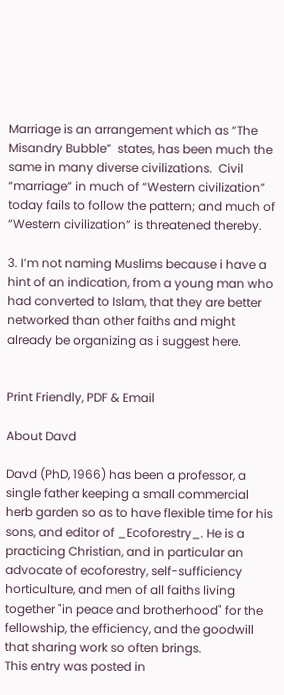Marriage is an arrangement which as “The Misandry Bubble”  states, has been much the same in many diverse civilizations.  Civil “marriage” in much of “Western civilization” today fails to follow the pattern; and much of “Western civilization” is threatened thereby.

3. I’m not naming Muslims because i have a hint of an indication, from a young man who had converted to Islam, that they are better networked than other faiths and might already be organizing as i suggest here.


Print Friendly, PDF & Email

About Davd

Davd (PhD, 1966) has been a professor, a single father keeping a small commercial herb garden so as to have flexible time for his sons, and editor of _Ecoforestry_. He is a practicing Christian, and in particular an advocate of ecoforestry, self-sufficiency horticulture, and men of all faiths living together "in peace and brotherhood" for the fellowship, the efficiency, and the goodwill that sharing work so often brings.
This entry was posted in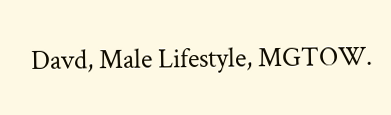Davd, Male Lifestyle, MGTOW.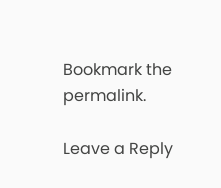Bookmark the permalink.

Leave a Reply